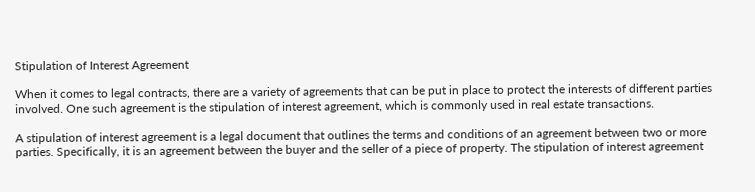Stipulation of Interest Agreement

When it comes to legal contracts, there are a variety of agreements that can be put in place to protect the interests of different parties involved. One such agreement is the stipulation of interest agreement, which is commonly used in real estate transactions.

A stipulation of interest agreement is a legal document that outlines the terms and conditions of an agreement between two or more parties. Specifically, it is an agreement between the buyer and the seller of a piece of property. The stipulation of interest agreement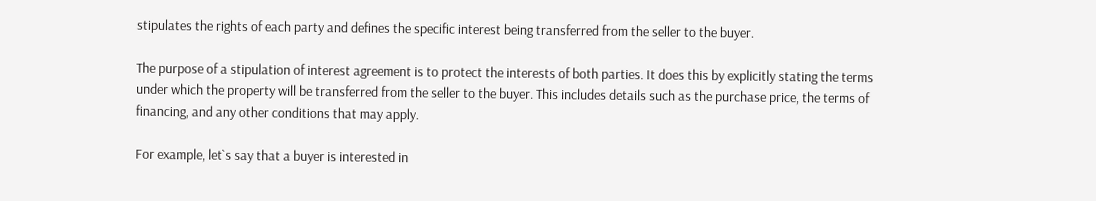stipulates the rights of each party and defines the specific interest being transferred from the seller to the buyer.

The purpose of a stipulation of interest agreement is to protect the interests of both parties. It does this by explicitly stating the terms under which the property will be transferred from the seller to the buyer. This includes details such as the purchase price, the terms of financing, and any other conditions that may apply.

For example, let`s say that a buyer is interested in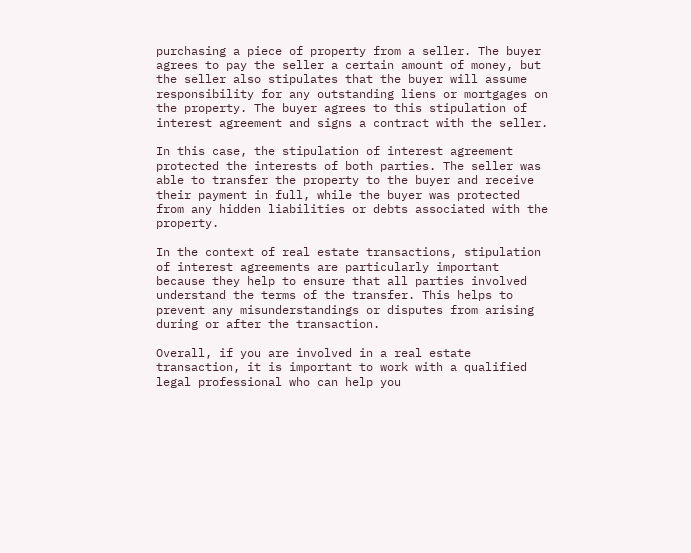purchasing a piece of property from a seller. The buyer agrees to pay the seller a certain amount of money, but the seller also stipulates that the buyer will assume responsibility for any outstanding liens or mortgages on the property. The buyer agrees to this stipulation of interest agreement and signs a contract with the seller.

In this case, the stipulation of interest agreement protected the interests of both parties. The seller was able to transfer the property to the buyer and receive their payment in full, while the buyer was protected from any hidden liabilities or debts associated with the property.

In the context of real estate transactions, stipulation of interest agreements are particularly important because they help to ensure that all parties involved understand the terms of the transfer. This helps to prevent any misunderstandings or disputes from arising during or after the transaction.

Overall, if you are involved in a real estate transaction, it is important to work with a qualified legal professional who can help you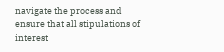navigate the process and ensure that all stipulations of interest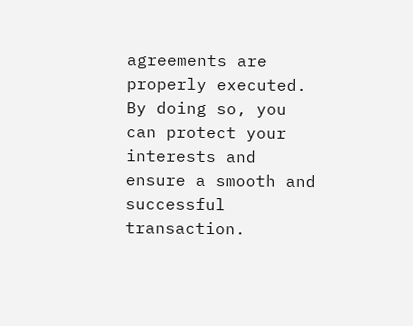agreements are properly executed. By doing so, you can protect your interests and ensure a smooth and successful transaction.